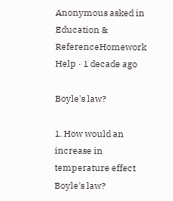Anonymous asked in Education & ReferenceHomework Help · 1 decade ago

Boyle's law?

1. How would an increase in temperature effect Boyle's law?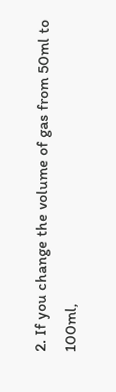2. If you change the volume of gas from 50ml to 100ml,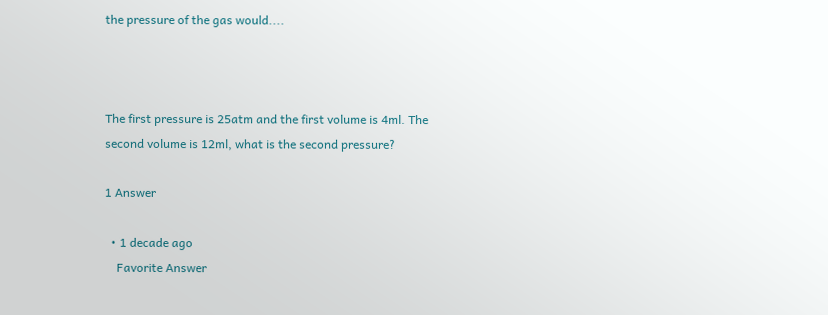the pressure of the gas would....



The first pressure is 25atm and the first volume is 4ml. The second volume is 12ml, what is the second pressure?

1 Answer

  • 1 decade ago
    Favorite Answer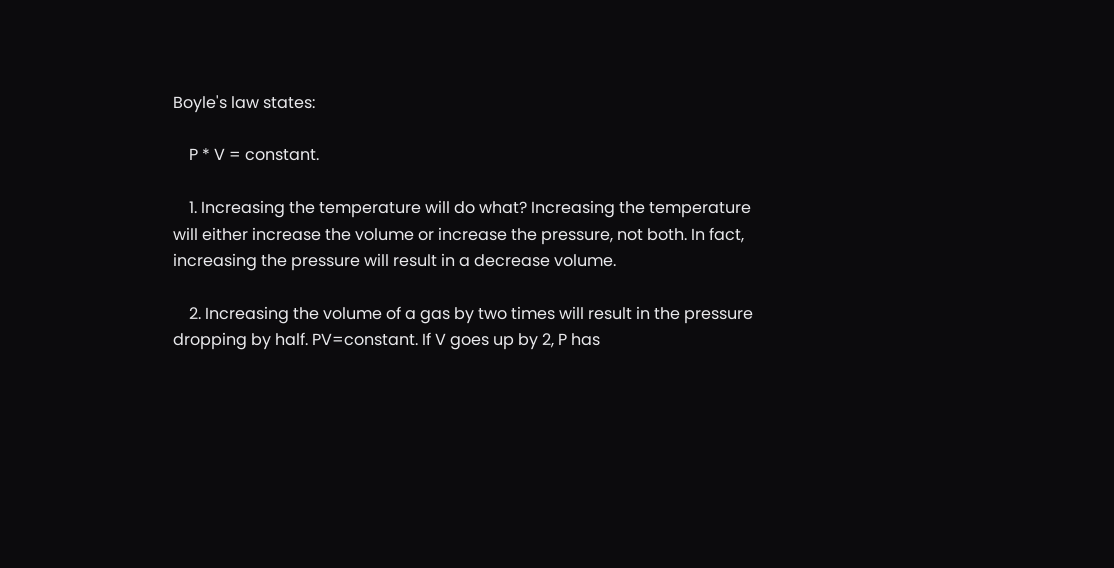Boyle's law states:

    P * V = constant.

    1. Increasing the temperature will do what? Increasing the temperature will either increase the volume or increase the pressure, not both. In fact, increasing the pressure will result in a decrease volume.

    2. Increasing the volume of a gas by two times will result in the pressure dropping by half. PV=constant. If V goes up by 2, P has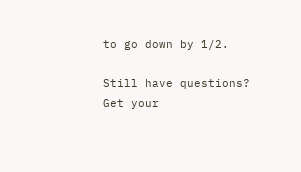to go down by 1/2.

Still have questions? Get your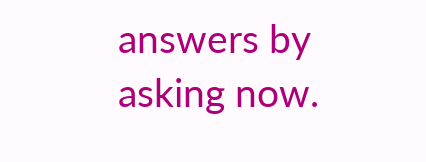answers by asking now.